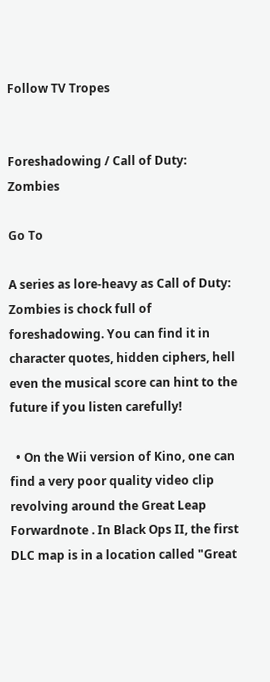Follow TV Tropes


Foreshadowing / Call of Duty: Zombies

Go To

A series as lore-heavy as Call of Duty: Zombies is chock full of foreshadowing. You can find it in character quotes, hidden ciphers, hell even the musical score can hint to the future if you listen carefully!

  • On the Wii version of Kino, one can find a very poor quality video clip revolving around the Great Leap Forwardnote . In Black Ops II, the first DLC map is in a location called "Great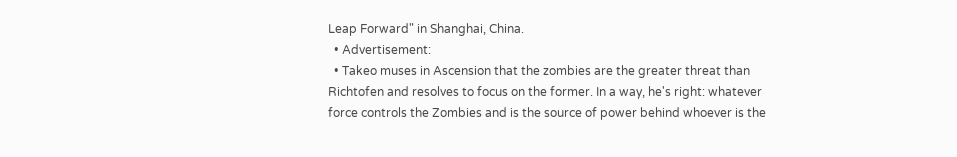Leap Forward" in Shanghai, China.
  • Advertisement:
  • Takeo muses in Ascension that the zombies are the greater threat than Richtofen and resolves to focus on the former. In a way, he's right: whatever force controls the Zombies and is the source of power behind whoever is the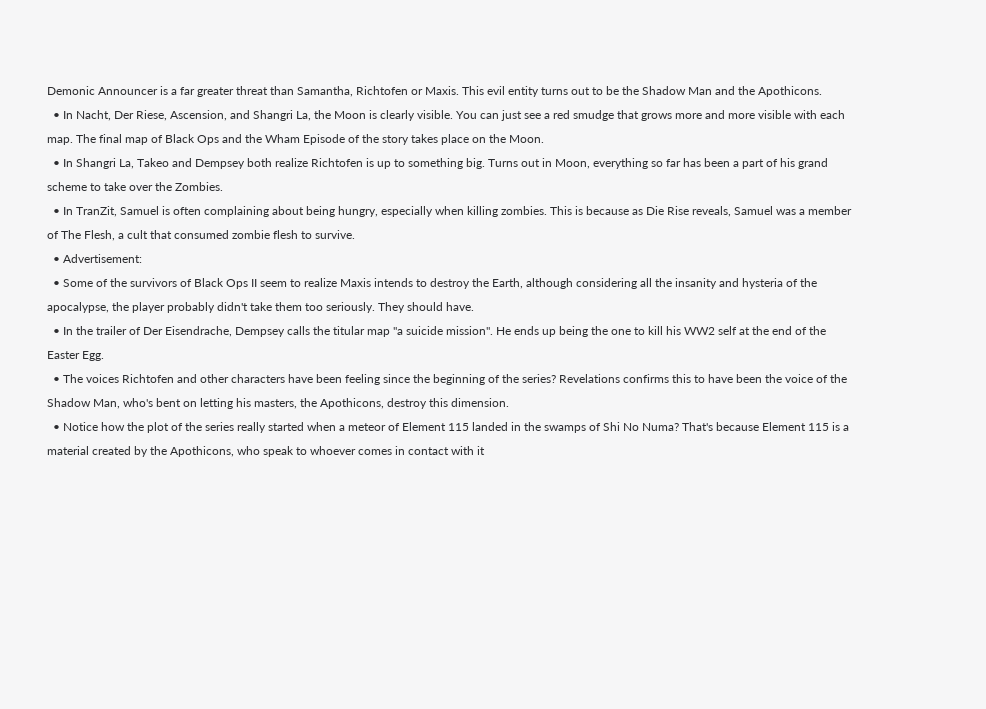Demonic Announcer is a far greater threat than Samantha, Richtofen or Maxis. This evil entity turns out to be the Shadow Man and the Apothicons.
  • In Nacht, Der Riese, Ascension, and Shangri La, the Moon is clearly visible. You can just see a red smudge that grows more and more visible with each map. The final map of Black Ops and the Wham Episode of the story takes place on the Moon.
  • In Shangri La, Takeo and Dempsey both realize Richtofen is up to something big. Turns out in Moon, everything so far has been a part of his grand scheme to take over the Zombies.
  • In TranZit, Samuel is often complaining about being hungry, especially when killing zombies. This is because as Die Rise reveals, Samuel was a member of The Flesh, a cult that consumed zombie flesh to survive.
  • Advertisement:
  • Some of the survivors of Black Ops II seem to realize Maxis intends to destroy the Earth, although considering all the insanity and hysteria of the apocalypse, the player probably didn't take them too seriously. They should have.
  • In the trailer of Der Eisendrache, Dempsey calls the titular map "a suicide mission". He ends up being the one to kill his WW2 self at the end of the Easter Egg.
  • The voices Richtofen and other characters have been feeling since the beginning of the series? Revelations confirms this to have been the voice of the Shadow Man, who's bent on letting his masters, the Apothicons, destroy this dimension.
  • Notice how the plot of the series really started when a meteor of Element 115 landed in the swamps of Shi No Numa? That's because Element 115 is a material created by the Apothicons, who speak to whoever comes in contact with it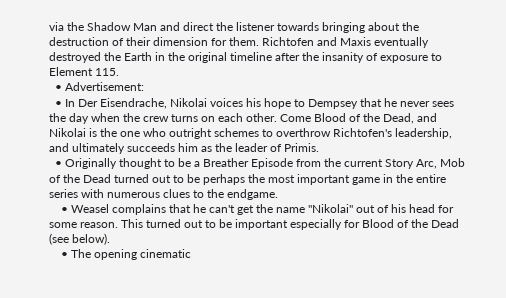via the Shadow Man and direct the listener towards bringing about the destruction of their dimension for them. Richtofen and Maxis eventually destroyed the Earth in the original timeline after the insanity of exposure to Element 115.
  • Advertisement:
  • In Der Eisendrache, Nikolai voices his hope to Dempsey that he never sees the day when the crew turns on each other. Come Blood of the Dead, and Nikolai is the one who outright schemes to overthrow Richtofen's leadership, and ultimately succeeds him as the leader of Primis.
  • Originally thought to be a Breather Episode from the current Story Arc, Mob of the Dead turned out to be perhaps the most important game in the entire series with numerous clues to the endgame.
    • Weasel complains that he can't get the name "Nikolai" out of his head for some reason. This turned out to be important especially for Blood of the Dead (see below).
    • The opening cinematic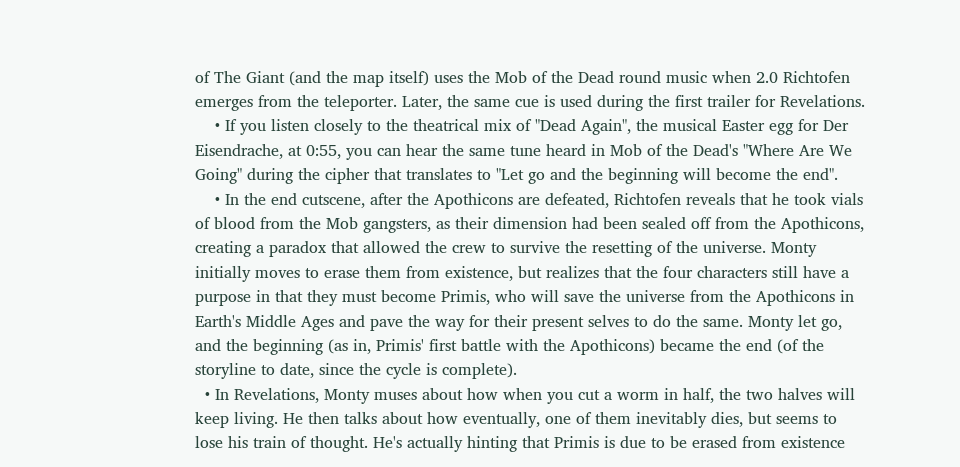of The Giant (and the map itself) uses the Mob of the Dead round music when 2.0 Richtofen emerges from the teleporter. Later, the same cue is used during the first trailer for Revelations.
    • If you listen closely to the theatrical mix of "Dead Again", the musical Easter egg for Der Eisendrache, at 0:55, you can hear the same tune heard in Mob of the Dead's "Where Are We Going" during the cipher that translates to "Let go and the beginning will become the end".
    • In the end cutscene, after the Apothicons are defeated, Richtofen reveals that he took vials of blood from the Mob gangsters, as their dimension had been sealed off from the Apothicons, creating a paradox that allowed the crew to survive the resetting of the universe. Monty initially moves to erase them from existence, but realizes that the four characters still have a purpose in that they must become Primis, who will save the universe from the Apothicons in Earth's Middle Ages and pave the way for their present selves to do the same. Monty let go, and the beginning (as in, Primis' first battle with the Apothicons) became the end (of the storyline to date, since the cycle is complete).
  • In Revelations, Monty muses about how when you cut a worm in half, the two halves will keep living. He then talks about how eventually, one of them inevitably dies, but seems to lose his train of thought. He's actually hinting that Primis is due to be erased from existence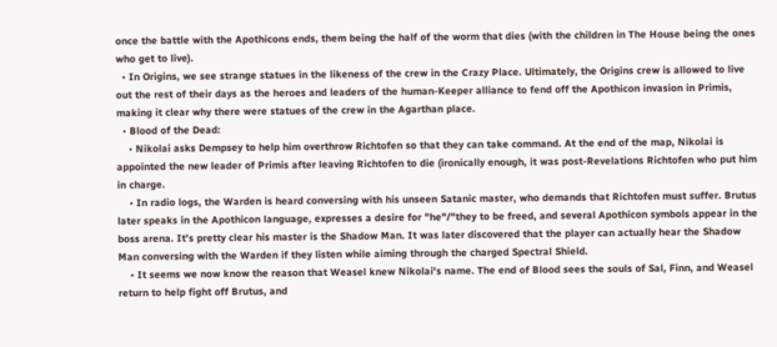once the battle with the Apothicons ends, them being the half of the worm that dies (with the children in The House being the ones who get to live).
  • In Origins, we see strange statues in the likeness of the crew in the Crazy Place. Ultimately, the Origins crew is allowed to live out the rest of their days as the heroes and leaders of the human-Keeper alliance to fend off the Apothicon invasion in Primis, making it clear why there were statues of the crew in the Agarthan place.
  • Blood of the Dead:
    • Nikolai asks Dempsey to help him overthrow Richtofen so that they can take command. At the end of the map, Nikolai is appointed the new leader of Primis after leaving Richtofen to die (ironically enough, it was post-Revelations Richtofen who put him in charge.
    • In radio logs, the Warden is heard conversing with his unseen Satanic master, who demands that Richtofen must suffer. Brutus later speaks in the Apothicon language, expresses a desire for "he"/"they to be freed, and several Apothicon symbols appear in the boss arena. It's pretty clear his master is the Shadow Man. It was later discovered that the player can actually hear the Shadow Man conversing with the Warden if they listen while aiming through the charged Spectral Shield.
    • It seems we now know the reason that Weasel knew Nikolai's name. The end of Blood sees the souls of Sal, Finn, and Weasel return to help fight off Brutus, and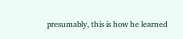presumably, this is how he learned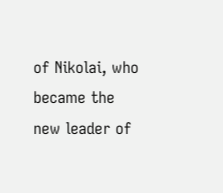of Nikolai, who became the new leader of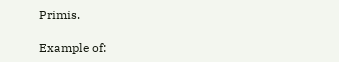Primis.

Example of: